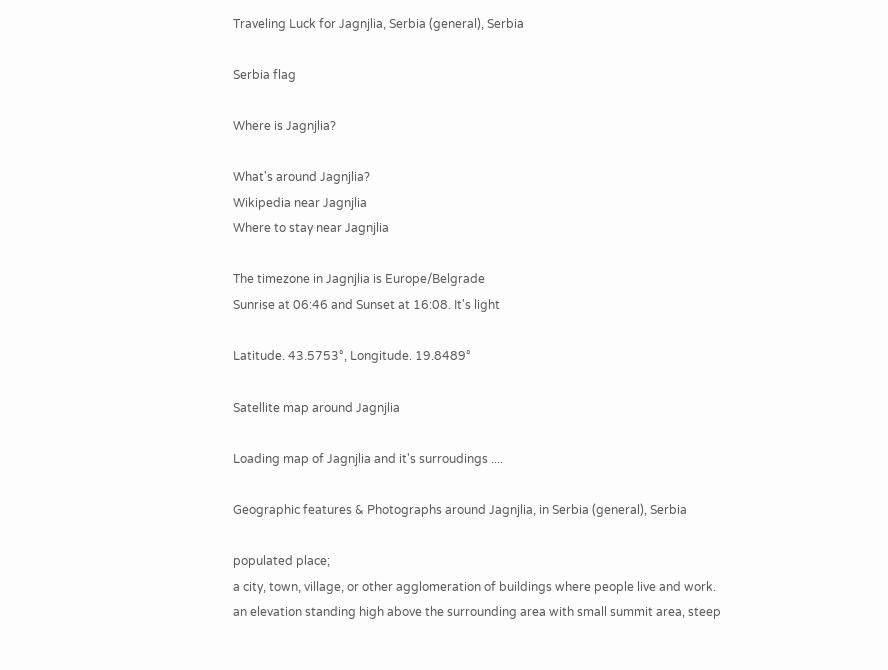Traveling Luck for Jagnjlia, Serbia (general), Serbia

Serbia flag

Where is Jagnjlia?

What's around Jagnjlia?
Wikipedia near Jagnjlia
Where to stay near Jagnjlia

The timezone in Jagnjlia is Europe/Belgrade
Sunrise at 06:46 and Sunset at 16:08. It's light

Latitude. 43.5753°, Longitude. 19.8489°

Satellite map around Jagnjlia

Loading map of Jagnjlia and it's surroudings ....

Geographic features & Photographs around Jagnjlia, in Serbia (general), Serbia

populated place;
a city, town, village, or other agglomeration of buildings where people live and work.
an elevation standing high above the surrounding area with small summit area, steep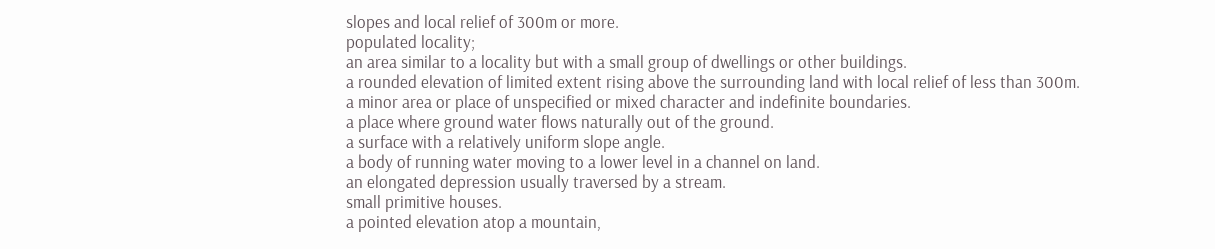slopes and local relief of 300m or more.
populated locality;
an area similar to a locality but with a small group of dwellings or other buildings.
a rounded elevation of limited extent rising above the surrounding land with local relief of less than 300m.
a minor area or place of unspecified or mixed character and indefinite boundaries.
a place where ground water flows naturally out of the ground.
a surface with a relatively uniform slope angle.
a body of running water moving to a lower level in a channel on land.
an elongated depression usually traversed by a stream.
small primitive houses.
a pointed elevation atop a mountain,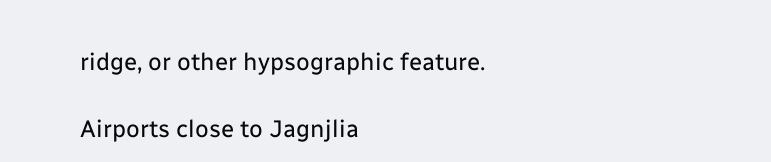ridge, or other hypsographic feature.

Airports close to Jagnjlia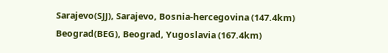Sarajevo(SJJ), Sarajevo, Bosnia-hercegovina (147.4km)
Beograd(BEG), Beograd, Yugoslavia (167.4km)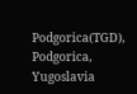Podgorica(TGD), Podgorica, Yugoslavia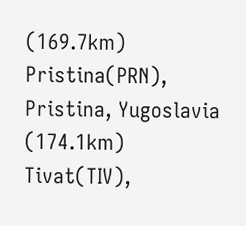(169.7km)
Pristina(PRN), Pristina, Yugoslavia (174.1km)
Tivat(TIV),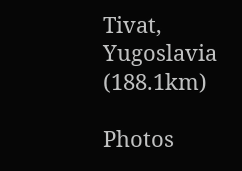Tivat, Yugoslavia (188.1km)

Photos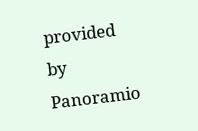provided by Panoramio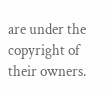are under the copyright of their owners.